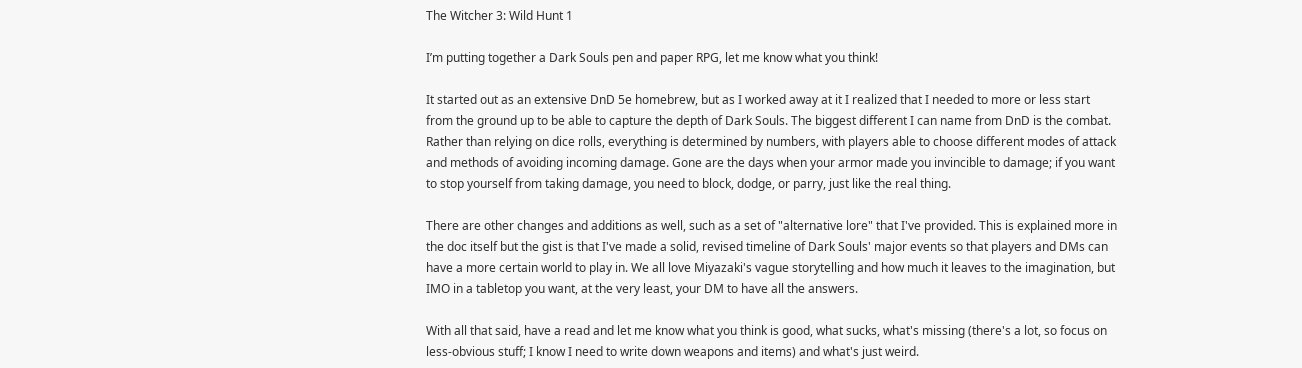The Witcher 3: Wild Hunt 1

I’m putting together a Dark Souls pen and paper RPG, let me know what you think!

It started out as an extensive DnD 5e homebrew, but as I worked away at it I realized that I needed to more or less start from the ground up to be able to capture the depth of Dark Souls. The biggest different I can name from DnD is the combat. Rather than relying on dice rolls, everything is determined by numbers, with players able to choose different modes of attack and methods of avoiding incoming damage. Gone are the days when your armor made you invincible to damage; if you want to stop yourself from taking damage, you need to block, dodge, or parry, just like the real thing.

There are other changes and additions as well, such as a set of "alternative lore" that I've provided. This is explained more in the doc itself but the gist is that I've made a solid, revised timeline of Dark Souls' major events so that players and DMs can have a more certain world to play in. We all love Miyazaki's vague storytelling and how much it leaves to the imagination, but IMO in a tabletop you want, at the very least, your DM to have all the answers.

With all that said, have a read and let me know what you think is good, what sucks, what's missing (there's a lot, so focus on less-obvious stuff; I know I need to write down weapons and items) and what's just weird.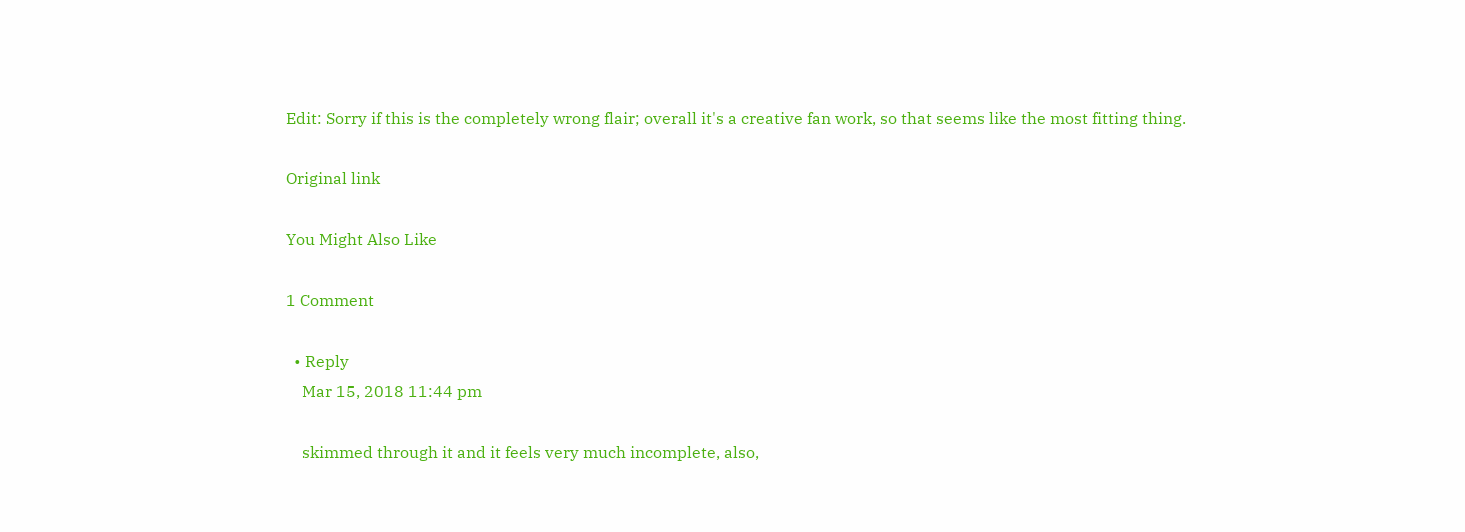Edit: Sorry if this is the completely wrong flair; overall it's a creative fan work, so that seems like the most fitting thing.

Original link

You Might Also Like

1 Comment

  • Reply
    Mar 15, 2018 11:44 pm

    skimmed through it and it feels very much incomplete, also,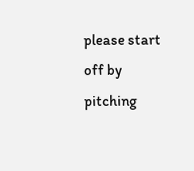please start off by pitching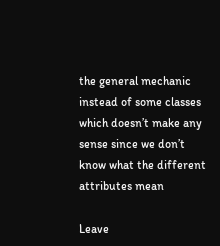the general mechanic instead of some classes which doesn’t make any sense since we don’t know what the different attributes mean

Leave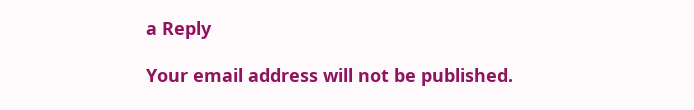a Reply

Your email address will not be published.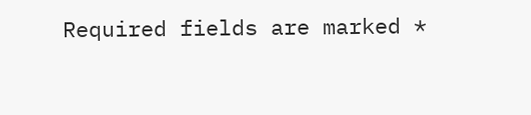Required fields are marked *